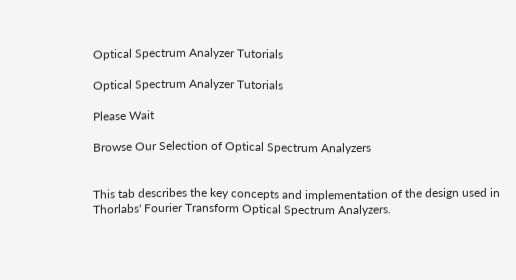Optical Spectrum Analyzer Tutorials

Optical Spectrum Analyzer Tutorials

Please Wait

Browse Our Selection of Optical Spectrum Analyzers


This tab describes the key concepts and implementation of the design used in Thorlabs' Fourier Transform Optical Spectrum Analyzers.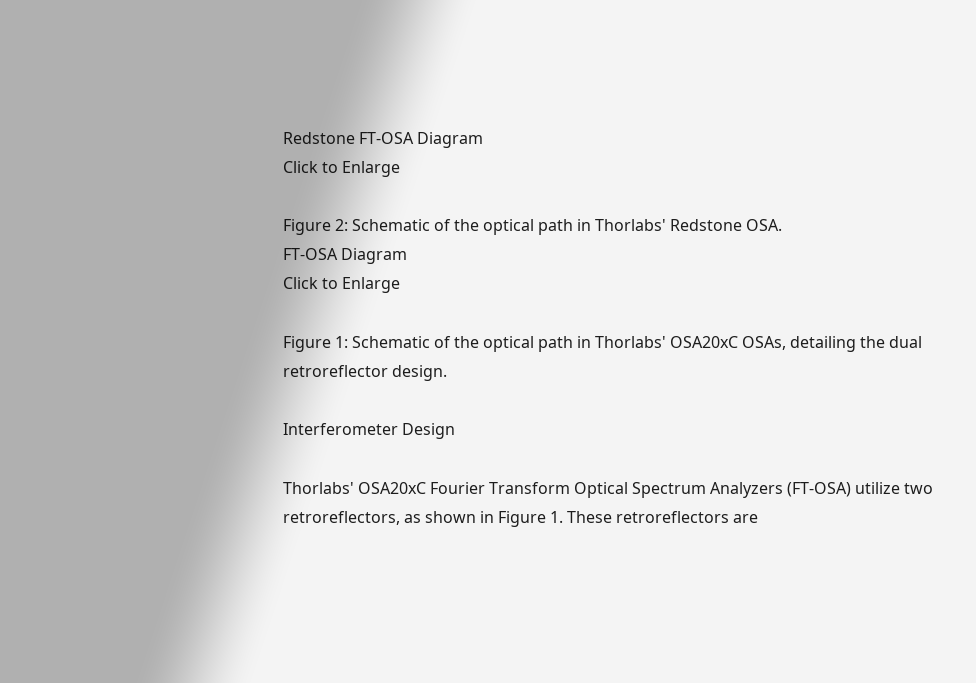Redstone FT-OSA Diagram
Click to Enlarge

Figure 2: Schematic of the optical path in Thorlabs' Redstone OSA.
FT-OSA Diagram
Click to Enlarge

Figure 1: Schematic of the optical path in Thorlabs' OSA20xC OSAs, detailing the dual retroreflector design.

Interferometer Design

Thorlabs' OSA20xC Fourier Transform Optical Spectrum Analyzers (FT-OSA) utilize two retroreflectors, as shown in Figure 1. These retroreflectors are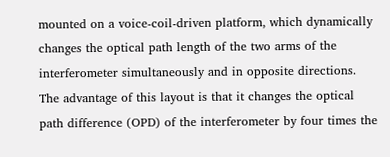mounted on a voice-coil-driven platform, which dynamically changes the optical path length of the two arms of the interferometer simultaneously and in opposite directions. The advantage of this layout is that it changes the optical path difference (OPD) of the interferometer by four times the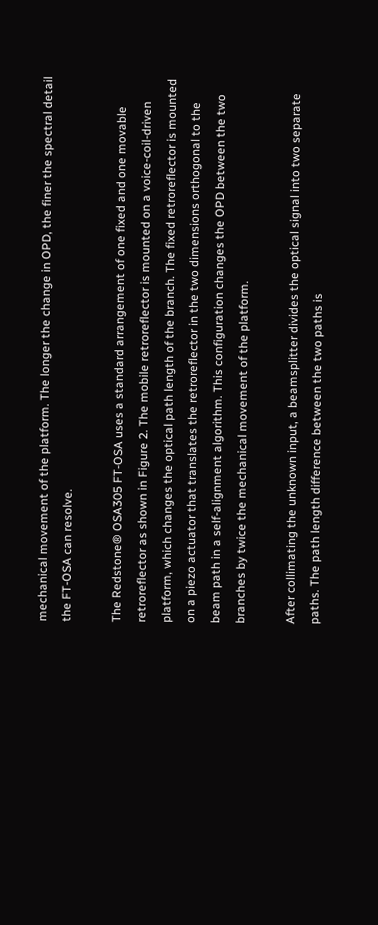mechanical movement of the platform. The longer the change in OPD, the finer the spectral detail the FT-OSA can resolve.

The Redstone® OSA305 FT-OSA uses a standard arrangement of one fixed and one movable retroreflector as shown in Figure 2. The mobile retroreflector is mounted on a voice-coil-driven platform, which changes the optical path length of the branch. The fixed retroreflector is mounted on a piezo actuator that translates the retroreflector in the two dimensions orthogonal to the beam path in a self-alignment algorithm. This configuration changes the OPD between the two branches by twice the mechanical movement of the platform.

After collimating the unknown input, a beamsplitter divides the optical signal into two separate paths. The path length difference between the two paths is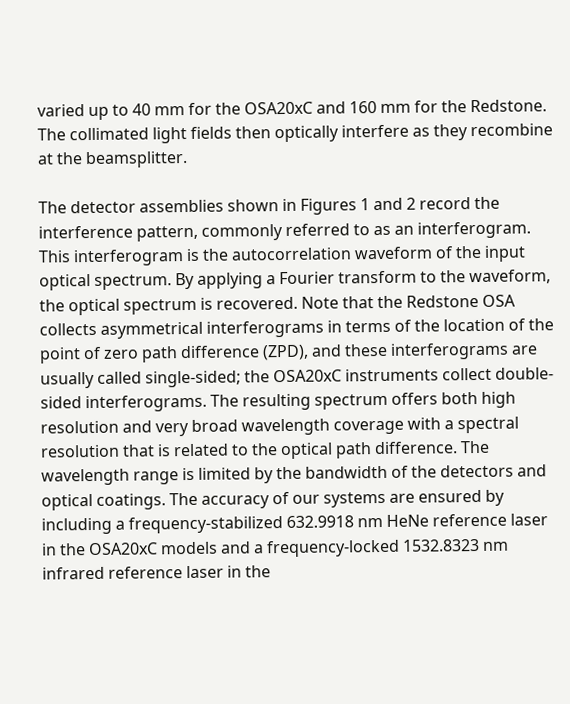varied up to 40 mm for the OSA20xC and 160 mm for the Redstone. The collimated light fields then optically interfere as they recombine at the beamsplitter.

The detector assemblies shown in Figures 1 and 2 record the interference pattern, commonly referred to as an interferogram. This interferogram is the autocorrelation waveform of the input optical spectrum. By applying a Fourier transform to the waveform, the optical spectrum is recovered. Note that the Redstone OSA collects asymmetrical interferograms in terms of the location of the point of zero path difference (ZPD), and these interferograms are usually called single-sided; the OSA20xC instruments collect double-sided interferograms. The resulting spectrum offers both high resolution and very broad wavelength coverage with a spectral resolution that is related to the optical path difference. The wavelength range is limited by the bandwidth of the detectors and optical coatings. The accuracy of our systems are ensured by including a frequency-stabilized 632.9918 nm HeNe reference laser in the OSA20xC models and a frequency-locked 1532.8323 nm infrared reference laser in the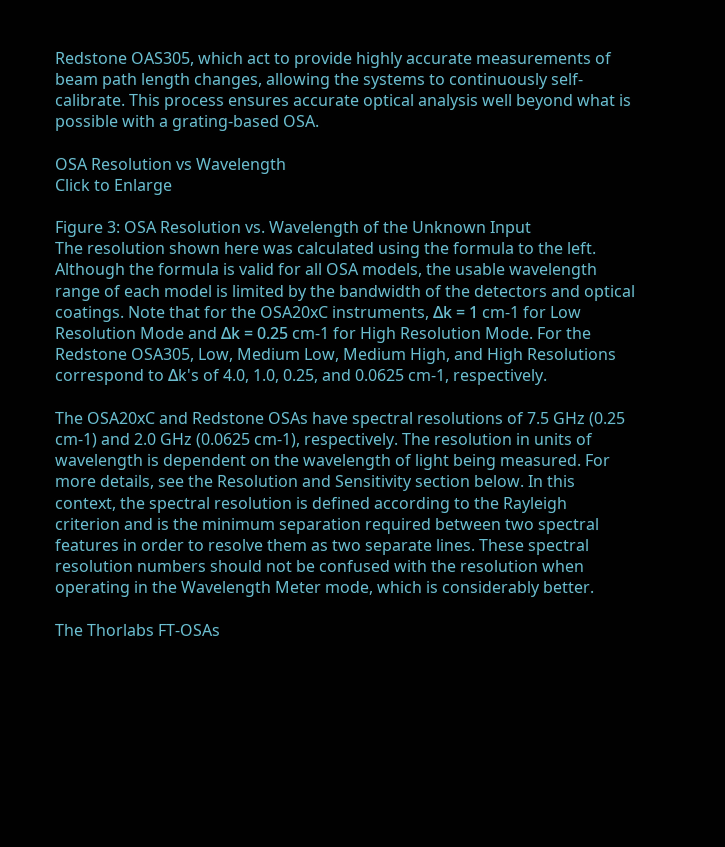Redstone OAS305, which act to provide highly accurate measurements of beam path length changes, allowing the systems to continuously self-calibrate. This process ensures accurate optical analysis well beyond what is possible with a grating-based OSA.

OSA Resolution vs Wavelength
Click to Enlarge

Figure 3: OSA Resolution vs. Wavelength of the Unknown Input
The resolution shown here was calculated using the formula to the left. Although the formula is valid for all OSA models, the usable wavelength range of each model is limited by the bandwidth of the detectors and optical coatings. Note that for the OSA20xC instruments, Δk = 1 cm-1 for Low Resolution Mode and Δk = 0.25 cm-1 for High Resolution Mode. For the Redstone OSA305, Low, Medium Low, Medium High, and High Resolutions correspond to Δk's of 4.0, 1.0, 0.25, and 0.0625 cm-1, respectively.

The OSA20xC and Redstone OSAs have spectral resolutions of 7.5 GHz (0.25 cm-1) and 2.0 GHz (0.0625 cm-1), respectively. The resolution in units of wavelength is dependent on the wavelength of light being measured. For more details, see the Resolution and Sensitivity section below. In this context, the spectral resolution is defined according to the Rayleigh criterion and is the minimum separation required between two spectral features in order to resolve them as two separate lines. These spectral resolution numbers should not be confused with the resolution when operating in the Wavelength Meter mode, which is considerably better.

The Thorlabs FT-OSAs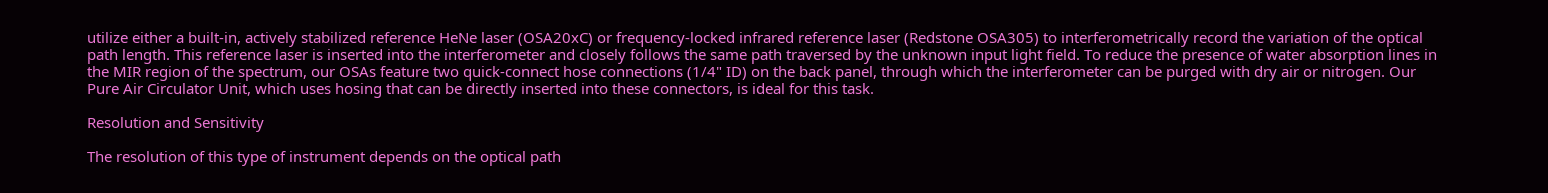utilize either a built-in, actively stabilized reference HeNe laser (OSA20xC) or frequency-locked infrared reference laser (Redstone OSA305) to interferometrically record the variation of the optical path length. This reference laser is inserted into the interferometer and closely follows the same path traversed by the unknown input light field. To reduce the presence of water absorption lines in the MIR region of the spectrum, our OSAs feature two quick-connect hose connections (1/4" ID) on the back panel, through which the interferometer can be purged with dry air or nitrogen. Our Pure Air Circulator Unit, which uses hosing that can be directly inserted into these connectors, is ideal for this task.

Resolution and Sensitivity

The resolution of this type of instrument depends on the optical path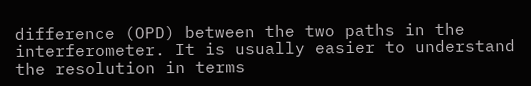difference (OPD) between the two paths in the interferometer. It is usually easier to understand the resolution in terms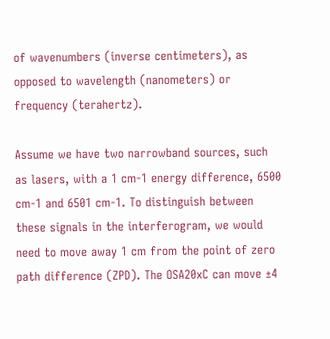of wavenumbers (inverse centimeters), as opposed to wavelength (nanometers) or frequency (terahertz).

Assume we have two narrowband sources, such as lasers, with a 1 cm-1 energy difference, 6500 cm-1 and 6501 cm-1. To distinguish between these signals in the interferogram, we would need to move away 1 cm from the point of zero path difference (ZPD). The OSA20xC can move ±4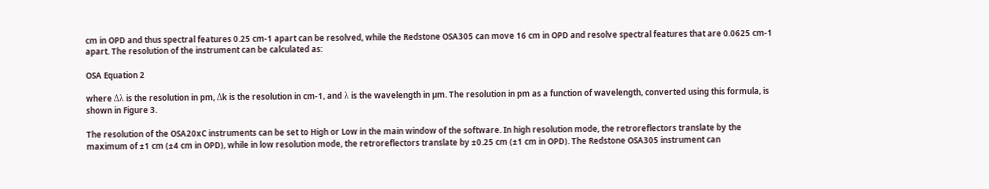cm in OPD and thus spectral features 0.25 cm-1 apart can be resolved, while the Redstone OSA305 can move 16 cm in OPD and resolve spectral features that are 0.0625 cm-1 apart. The resolution of the instrument can be calculated as:

OSA Equation 2

where Δλ is the resolution in pm, Δk is the resolution in cm-1, and λ is the wavelength in µm. The resolution in pm as a function of wavelength, converted using this formula, is shown in Figure 3.

The resolution of the OSA20xC instruments can be set to High or Low in the main window of the software. In high resolution mode, the retroreflectors translate by the maximum of ±1 cm (±4 cm in OPD), while in low resolution mode, the retroreflectors translate by ±0.25 cm (±1 cm in OPD). The Redstone OSA305 instrument can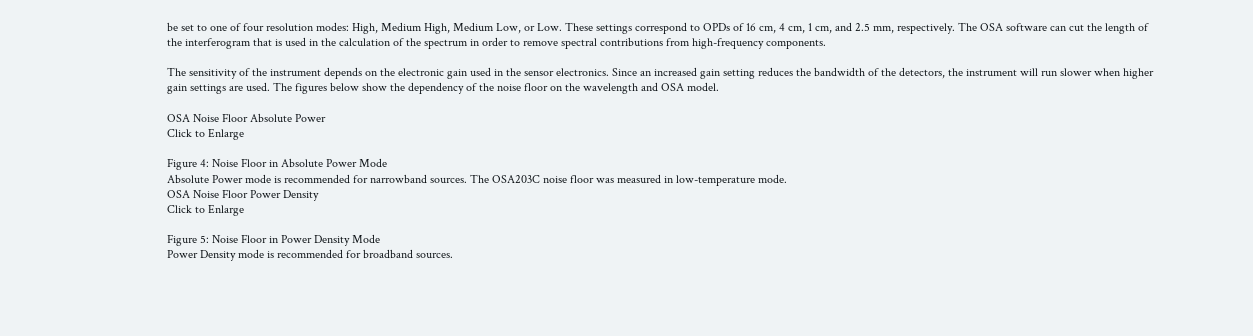be set to one of four resolution modes: High, Medium High, Medium Low, or Low. These settings correspond to OPDs of 16 cm, 4 cm, 1 cm, and 2.5 mm, respectively. The OSA software can cut the length of the interferogram that is used in the calculation of the spectrum in order to remove spectral contributions from high-frequency components.

The sensitivity of the instrument depends on the electronic gain used in the sensor electronics. Since an increased gain setting reduces the bandwidth of the detectors, the instrument will run slower when higher gain settings are used. The figures below show the dependency of the noise floor on the wavelength and OSA model.

OSA Noise Floor Absolute Power
Click to Enlarge

Figure 4: Noise Floor in Absolute Power Mode
Absolute Power mode is recommended for narrowband sources. The OSA203C noise floor was measured in low-temperature mode.
OSA Noise Floor Power Density
Click to Enlarge

Figure 5: Noise Floor in Power Density Mode
Power Density mode is recommended for broadband sources.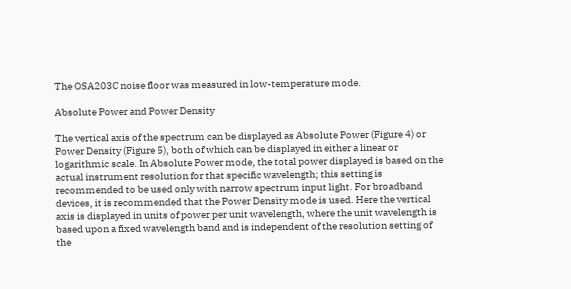The OSA203C noise floor was measured in low-temperature mode.

Absolute Power and Power Density

The vertical axis of the spectrum can be displayed as Absolute Power (Figure 4) or Power Density (Figure 5), both of which can be displayed in either a linear or logarithmic scale. In Absolute Power mode, the total power displayed is based on the actual instrument resolution for that specific wavelength; this setting is recommended to be used only with narrow spectrum input light. For broadband devices, it is recommended that the Power Density mode is used. Here the vertical axis is displayed in units of power per unit wavelength, where the unit wavelength is based upon a fixed wavelength band and is independent of the resolution setting of the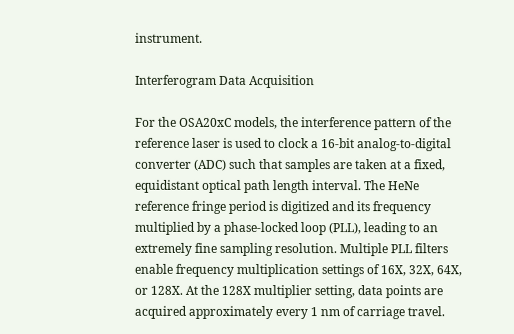instrument.

Interferogram Data Acquisition

For the OSA20xC models, the interference pattern of the reference laser is used to clock a 16-bit analog-to-digital converter (ADC) such that samples are taken at a fixed, equidistant optical path length interval. The HeNe reference fringe period is digitized and its frequency multiplied by a phase-locked loop (PLL), leading to an extremely fine sampling resolution. Multiple PLL filters enable frequency multiplication settings of 16X, 32X, 64X, or 128X. At the 128X multiplier setting, data points are acquired approximately every 1 nm of carriage travel.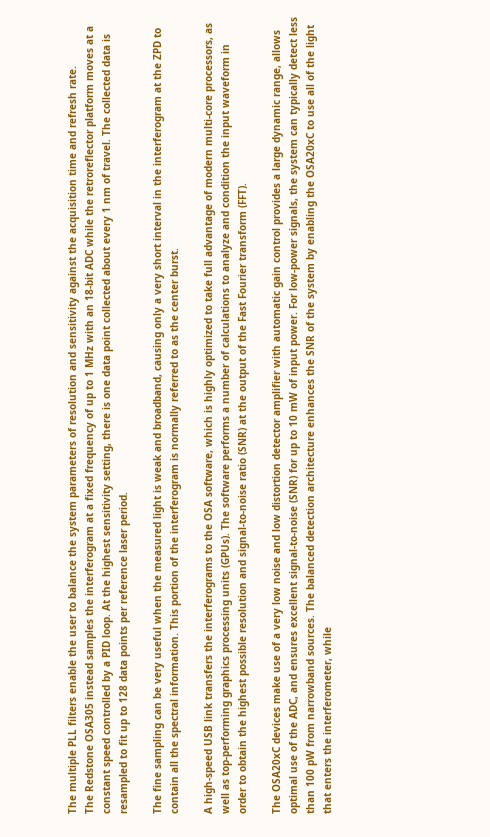The multiple PLL filters enable the user to balance the system parameters of resolution and sensitivity against the acquisition time and refresh rate.
The Redstone OSA305 instead samples the interferogram at a fixed frequency of up to 1 MHz with an 18-bit ADC while the retroreflector platform moves at a constant speed controlled by a PID loop. At the highest sensitivity setting, there is one data point collected about every 1 nm of travel. The collected data is resampled to fit up to 128 data points per reference laser period.

The fine sampling can be very useful when the measured light is weak and broadband, causing only a very short interval in the interferogram at the ZPD to contain all the spectral information. This portion of the interferogram is normally referred to as the center burst.

A high-speed USB link transfers the interferograms to the OSA software, which is highly optimized to take full advantage of modern multi-core processors, as well as top-performing graphics processing units (GPUs). The software performs a number of calculations to analyze and condition the input waveform in order to obtain the highest possible resolution and signal-to-noise ratio (SNR) at the output of the Fast Fourier transform (FFT).

The OSA20xC devices make use of a very low noise and low distortion detector amplifier with automatic gain control provides a large dynamic range, allows optimal use of the ADC, and ensures excellent signal-to-noise (SNR) for up to 10 mW of input power. For low-power signals, the system can typically detect less than 100 pW from narrowband sources. The balanced detection architecture enhances the SNR of the system by enabling the OSA20xC to use all of the light that enters the interferometer, while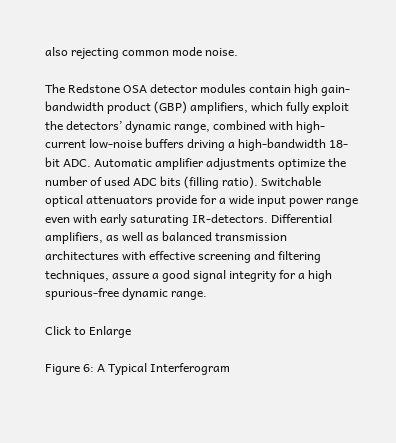also rejecting common mode noise.

The Redstone OSA detector modules contain high gain-bandwidth product (GBP) amplifiers, which fully exploit the detectors’ dynamic range, combined with high-current low-noise buffers driving a high-bandwidth 18-bit ADC. Automatic amplifier adjustments optimize the number of used ADC bits (filling ratio). Switchable optical attenuators provide for a wide input power range even with early saturating IR-detectors. Differential amplifiers, as well as balanced transmission architectures with effective screening and filtering techniques, assure a good signal integrity for a high spurious-free dynamic range.

Click to Enlarge

Figure 6: A Typical Interferogram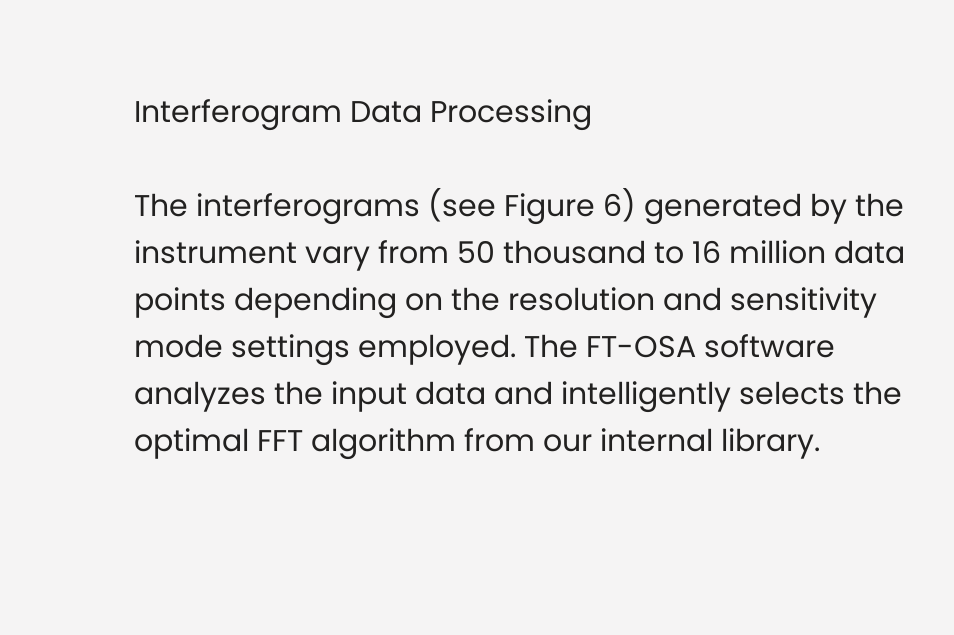Interferogram Data Processing

The interferograms (see Figure 6) generated by the instrument vary from 50 thousand to 16 million data points depending on the resolution and sensitivity mode settings employed. The FT-OSA software analyzes the input data and intelligently selects the optimal FFT algorithm from our internal library.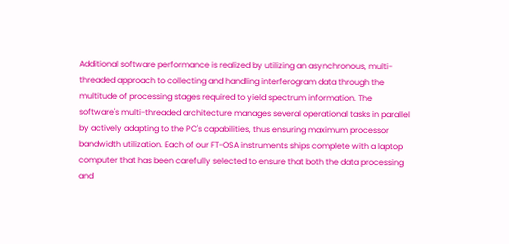Additional software performance is realized by utilizing an asynchronous, multi-threaded approach to collecting and handling interferogram data through the multitude of processing stages required to yield spectrum information. The software's multi-threaded architecture manages several operational tasks in parallel by actively adapting to the PC's capabilities, thus ensuring maximum processor bandwidth utilization. Each of our FT-OSA instruments ships complete with a laptop computer that has been carefully selected to ensure that both the data processing and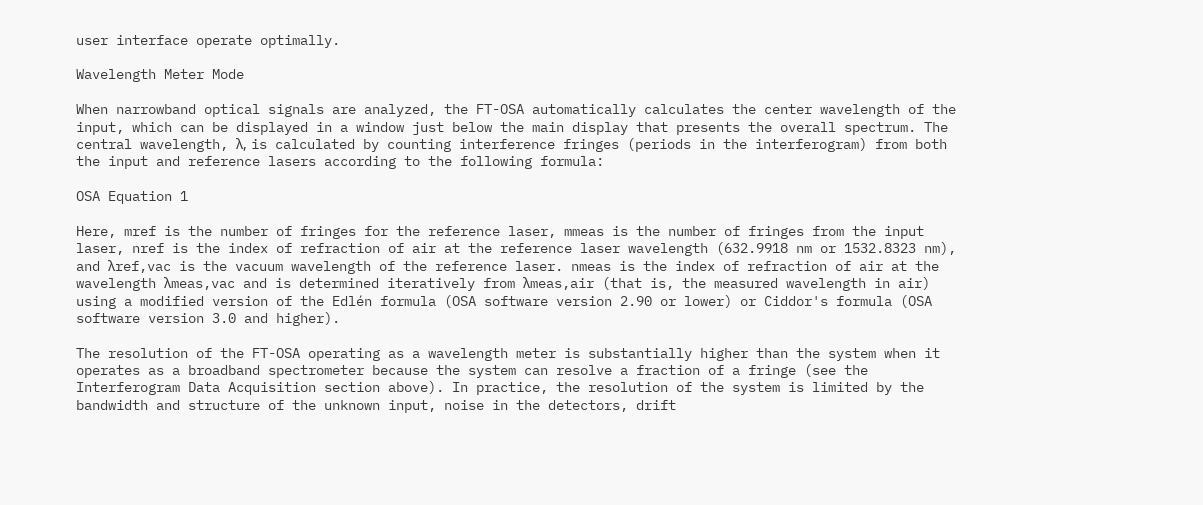user interface operate optimally.

Wavelength Meter Mode

When narrowband optical signals are analyzed, the FT-OSA automatically calculates the center wavelength of the input, which can be displayed in a window just below the main display that presents the overall spectrum. The central wavelength, λ, is calculated by counting interference fringes (periods in the interferogram) from both the input and reference lasers according to the following formula:

OSA Equation 1

Here, mref is the number of fringes for the reference laser, mmeas is the number of fringes from the input laser, nref is the index of refraction of air at the reference laser wavelength (632.9918 nm or 1532.8323 nm), and λref,vac is the vacuum wavelength of the reference laser. nmeas is the index of refraction of air at the wavelength λmeas,vac and is determined iteratively from λmeas,air (that is, the measured wavelength in air) using a modified version of the Edlén formula (OSA software version 2.90 or lower) or Ciddor's formula (OSA software version 3.0 and higher).

The resolution of the FT-OSA operating as a wavelength meter is substantially higher than the system when it operates as a broadband spectrometer because the system can resolve a fraction of a fringe (see the Interferogram Data Acquisition section above). In practice, the resolution of the system is limited by the bandwidth and structure of the unknown input, noise in the detectors, drift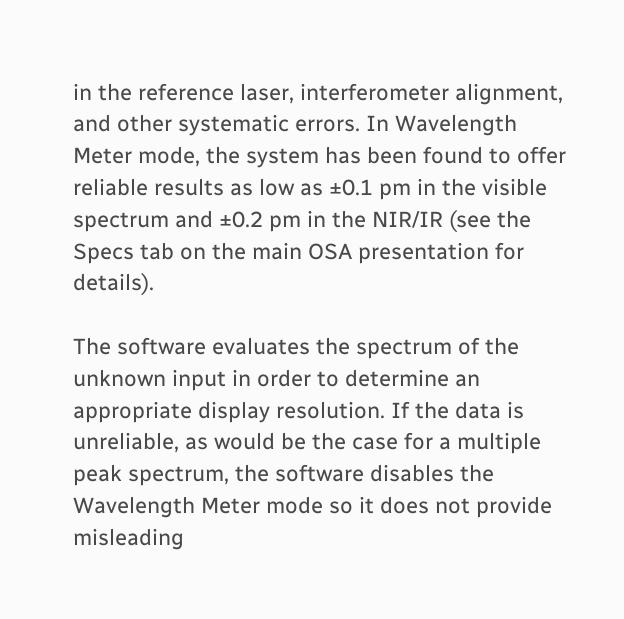in the reference laser, interferometer alignment, and other systematic errors. In Wavelength Meter mode, the system has been found to offer reliable results as low as ±0.1 pm in the visible spectrum and ±0.2 pm in the NIR/IR (see the Specs tab on the main OSA presentation for details).

The software evaluates the spectrum of the unknown input in order to determine an appropriate display resolution. If the data is unreliable, as would be the case for a multiple peak spectrum, the software disables the Wavelength Meter mode so it does not provide misleading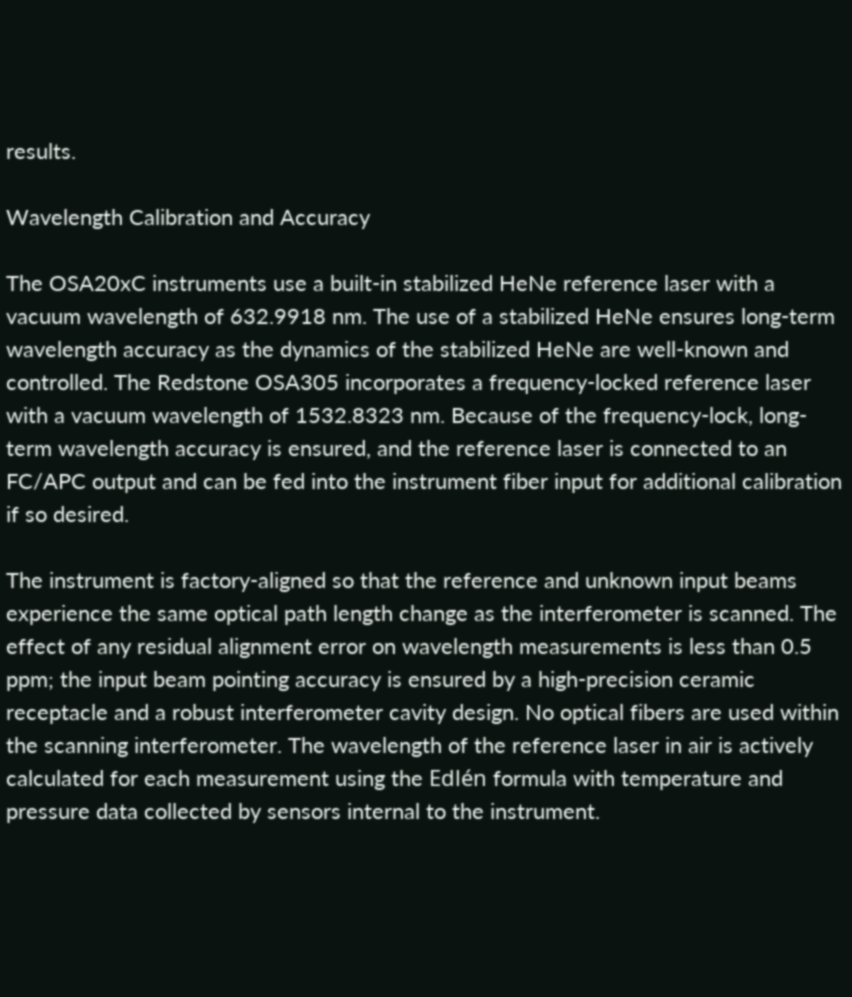results.

Wavelength Calibration and Accuracy

The OSA20xC instruments use a built-in stabilized HeNe reference laser with a vacuum wavelength of 632.9918 nm. The use of a stabilized HeNe ensures long-term wavelength accuracy as the dynamics of the stabilized HeNe are well-known and controlled. The Redstone OSA305 incorporates a frequency-locked reference laser with a vacuum wavelength of 1532.8323 nm. Because of the frequency-lock, long-term wavelength accuracy is ensured, and the reference laser is connected to an FC/APC output and can be fed into the instrument fiber input for additional calibration if so desired.

The instrument is factory-aligned so that the reference and unknown input beams experience the same optical path length change as the interferometer is scanned. The effect of any residual alignment error on wavelength measurements is less than 0.5 ppm; the input beam pointing accuracy is ensured by a high-precision ceramic receptacle and a robust interferometer cavity design. No optical fibers are used within the scanning interferometer. The wavelength of the reference laser in air is actively calculated for each measurement using the Edlén formula with temperature and pressure data collected by sensors internal to the instrument.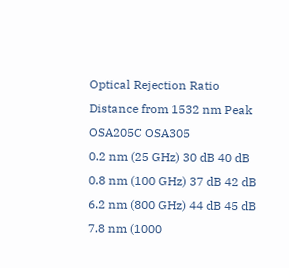Optical Rejection Ratio
Distance from 1532 nm Peak  OSA205C OSA305
0.2 nm (25 GHz) 30 dB 40 dB
0.8 nm (100 GHz) 37 dB 42 dB
6.2 nm (800 GHz) 44 dB 45 dB
7.8 nm (1000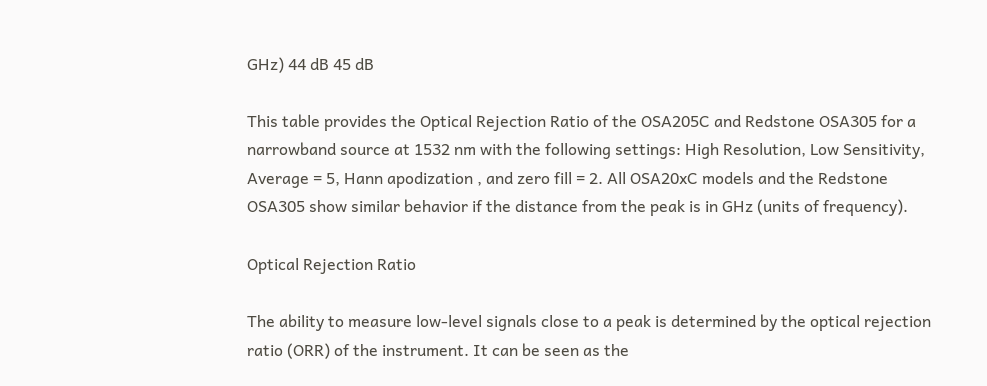GHz) 44 dB 45 dB

This table provides the Optical Rejection Ratio of the OSA205C and Redstone OSA305 for a narrowband source at 1532 nm with the following settings: High Resolution, Low Sensitivity, Average = 5, Hann apodization , and zero fill = 2. All OSA20xC models and the Redstone OSA305 show similar behavior if the distance from the peak is in GHz (units of frequency).

Optical Rejection Ratio

The ability to measure low-level signals close to a peak is determined by the optical rejection ratio (ORR) of the instrument. It can be seen as the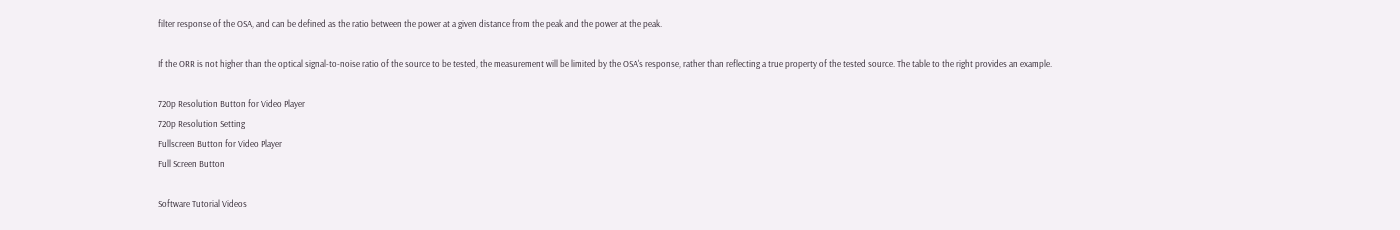filter response of the OSA, and can be defined as the ratio between the power at a given distance from the peak and the power at the peak.

If the ORR is not higher than the optical signal-to-noise ratio of the source to be tested, the measurement will be limited by the OSA's response, rather than reflecting a true property of the tested source. The table to the right provides an example.

720p Resolution Button for Video Player
720p Resolution Setting
Fullscreen Button for Video Player
Full Screen Button

Software Tutorial Videos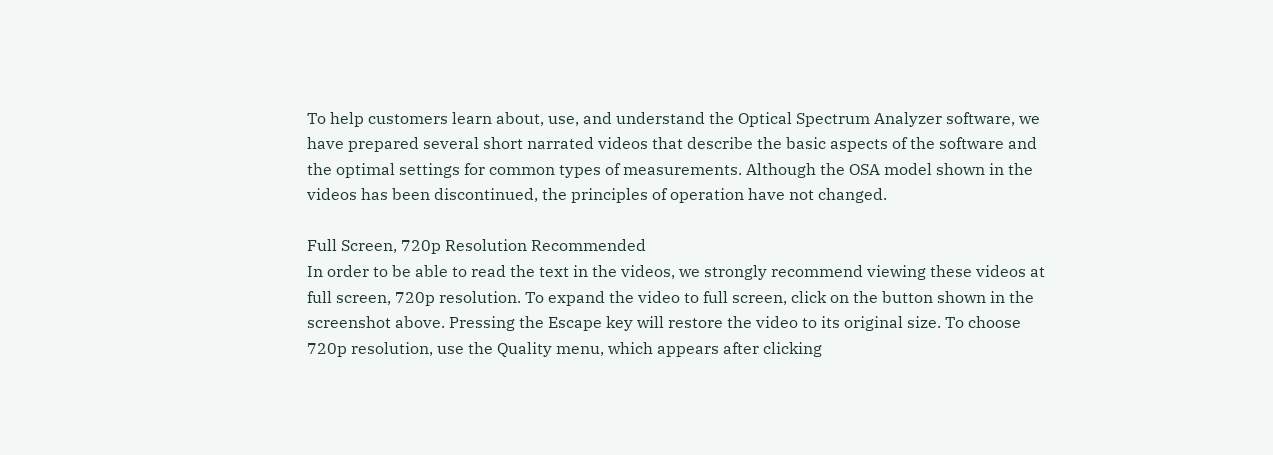To help customers learn about, use, and understand the Optical Spectrum Analyzer software, we have prepared several short narrated videos that describe the basic aspects of the software and the optimal settings for common types of measurements. Although the OSA model shown in the videos has been discontinued, the principles of operation have not changed.

Full Screen, 720p Resolution Recommended
In order to be able to read the text in the videos, we strongly recommend viewing these videos at full screen, 720p resolution. To expand the video to full screen, click on the button shown in the screenshot above. Pressing the Escape key will restore the video to its original size. To choose 720p resolution, use the Quality menu, which appears after clicking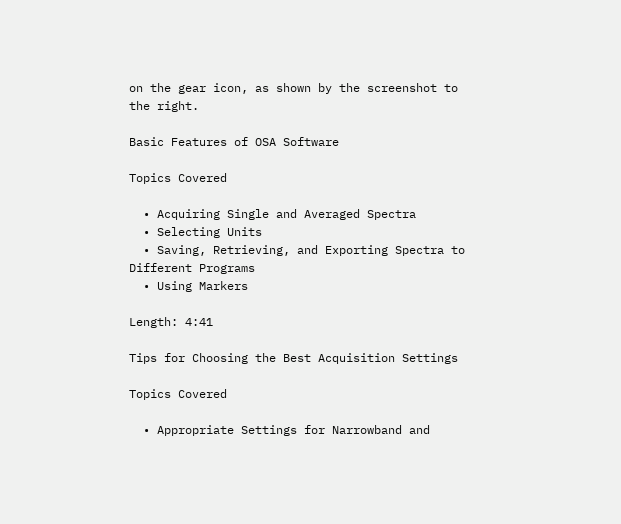on the gear icon, as shown by the screenshot to the right.

Basic Features of OSA Software

Topics Covered

  • Acquiring Single and Averaged Spectra
  • Selecting Units
  • Saving, Retrieving, and Exporting Spectra to Different Programs
  • Using Markers

Length: 4:41

Tips for Choosing the Best Acquisition Settings

Topics Covered

  • Appropriate Settings for Narrowband and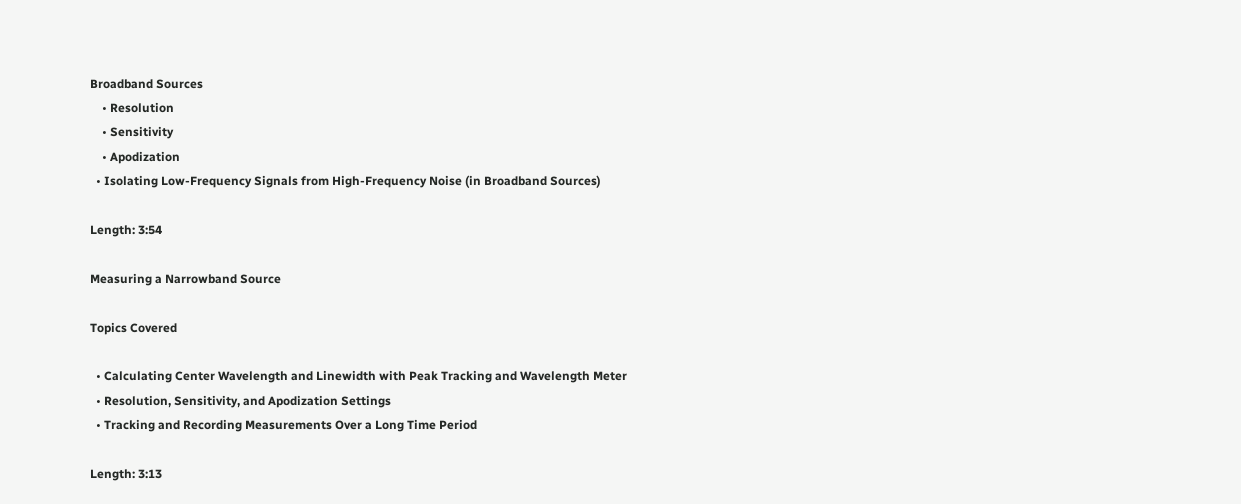Broadband Sources
    • Resolution
    • Sensitivity
    • Apodization
  • Isolating Low-Frequency Signals from High-Frequency Noise (in Broadband Sources)

Length: 3:54

Measuring a Narrowband Source

Topics Covered

  • Calculating Center Wavelength and Linewidth with Peak Tracking and Wavelength Meter
  • Resolution, Sensitivity, and Apodization Settings
  • Tracking and Recording Measurements Over a Long Time Period

Length: 3:13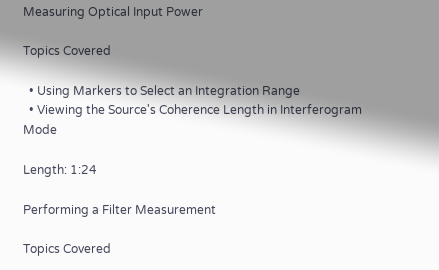Measuring Optical Input Power

Topics Covered

  • Using Markers to Select an Integration Range
  • Viewing the Source's Coherence Length in Interferogram Mode

Length: 1:24

Performing a Filter Measurement

Topics Covered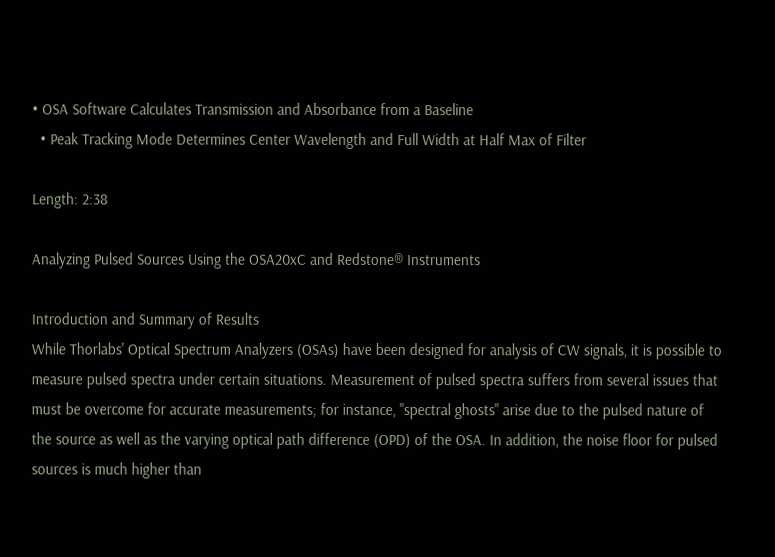• OSA Software Calculates Transmission and Absorbance from a Baseline
  • Peak Tracking Mode Determines Center Wavelength and Full Width at Half Max of Filter

Length: 2:38

Analyzing Pulsed Sources Using the OSA20xC and Redstone® Instruments

Introduction and Summary of Results
While Thorlabs' Optical Spectrum Analyzers (OSAs) have been designed for analysis of CW signals, it is possible to measure pulsed spectra under certain situations. Measurement of pulsed spectra suffers from several issues that must be overcome for accurate measurements; for instance, "spectral ghosts" arise due to the pulsed nature of the source as well as the varying optical path difference (OPD) of the OSA. In addition, the noise floor for pulsed sources is much higher than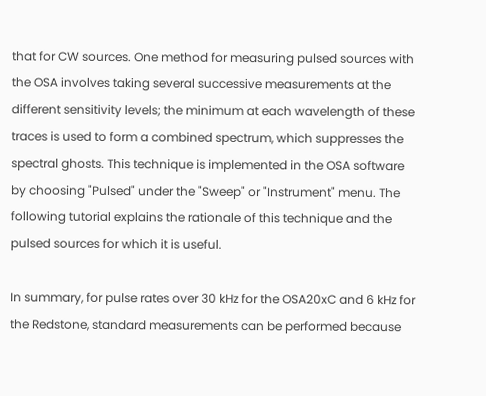that for CW sources. One method for measuring pulsed sources with the OSA involves taking several successive measurements at the different sensitivity levels; the minimum at each wavelength of these traces is used to form a combined spectrum, which suppresses the spectral ghosts. This technique is implemented in the OSA software by choosing "Pulsed" under the "Sweep" or "Instrument" menu. The following tutorial explains the rationale of this technique and the pulsed sources for which it is useful.

In summary, for pulse rates over 30 kHz for the OSA20xC and 6 kHz for the Redstone, standard measurements can be performed because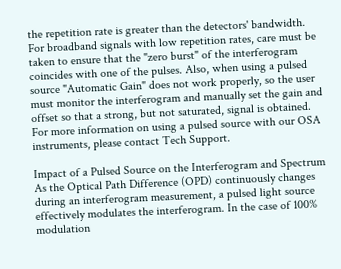the repetition rate is greater than the detectors' bandwidth. For broadband signals with low repetition rates, care must be taken to ensure that the "zero burst" of the interferogram coincides with one of the pulses. Also, when using a pulsed source "Automatic Gain" does not work properly, so the user must monitor the interferogram and manually set the gain and offset so that a strong, but not saturated, signal is obtained. For more information on using a pulsed source with our OSA instruments, please contact Tech Support.

Impact of a Pulsed Source on the Interferogram and Spectrum
As the Optical Path Difference (OPD) continuously changes during an interferogram measurement, a pulsed light source effectively modulates the interferogram. In the case of 100% modulation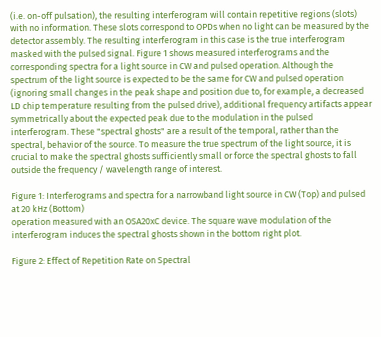(i.e. on-off pulsation), the resulting interferogram will contain repetitive regions (slots) with no information. These slots correspond to OPDs when no light can be measured by the detector assembly. The resulting interferogram in this case is the true interferogram masked with the pulsed signal. Figure 1 shows measured interferograms and the corresponding spectra for a light source in CW and pulsed operation. Although the spectrum of the light source is expected to be the same for CW and pulsed operation (ignoring small changes in the peak shape and position due to, for example, a decreased LD chip temperature resulting from the pulsed drive), additional frequency artifacts appear symmetrically about the expected peak due to the modulation in the pulsed interferogram. These "spectral ghosts" are a result of the temporal, rather than the spectral, behavior of the source. To measure the true spectrum of the light source, it is crucial to make the spectral ghosts sufficiently small or force the spectral ghosts to fall outside the frequency / wavelength range of interest.

Figure 1: Interferograms and spectra for a narrowband light source in CW (Top) and pulsed at 20 kHz (Bottom)
operation measured with an OSA20xC device. The square wave modulation of the interferogram induces the spectral ghosts shown in the bottom right plot.

Figure 2: Effect of Repetition Rate on Spectral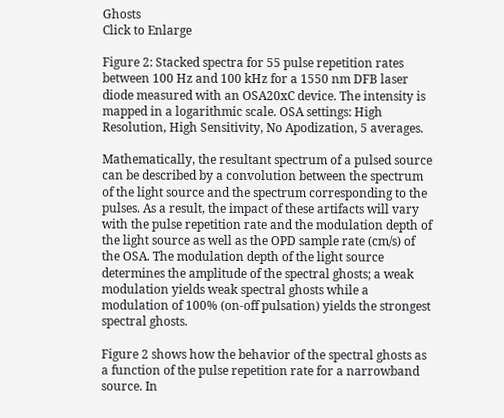Ghosts
Click to Enlarge

Figure 2: Stacked spectra for 55 pulse repetition rates between 100 Hz and 100 kHz for a 1550 nm DFB laser diode measured with an OSA20xC device. The intensity is mapped in a logarithmic scale. OSA settings: High Resolution, High Sensitivity, No Apodization, 5 averages.

Mathematically, the resultant spectrum of a pulsed source can be described by a convolution between the spectrum of the light source and the spectrum corresponding to the pulses. As a result, the impact of these artifacts will vary with the pulse repetition rate and the modulation depth of the light source as well as the OPD sample rate (cm/s) of the OSA. The modulation depth of the light source determines the amplitude of the spectral ghosts; a weak modulation yields weak spectral ghosts while a modulation of 100% (on-off pulsation) yields the strongest spectral ghosts.

Figure 2 shows how the behavior of the spectral ghosts as a function of the pulse repetition rate for a narrowband source. In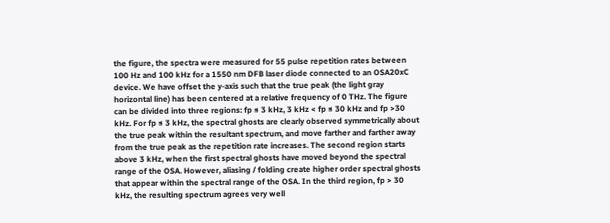the figure, the spectra were measured for 55 pulse repetition rates between 100 Hz and 100 kHz for a 1550 nm DFB laser diode connected to an OSA20xC device. We have offset the y-axis such that the true peak (the light gray horizontal line) has been centered at a relative frequency of 0 THz. The figure can be divided into three regions: fp ≤ 3 kHz, 3 kHz < fp ≤ 30 kHz and fp >30 kHz. For fp ≤ 3 kHz, the spectral ghosts are clearly observed symmetrically about the true peak within the resultant spectrum, and move farther and farther away from the true peak as the repetition rate increases. The second region starts above 3 kHz, when the first spectral ghosts have moved beyond the spectral range of the OSA. However, aliasing / folding create higher order spectral ghosts that appear within the spectral range of the OSA. In the third region, fp > 30 kHz, the resulting spectrum agrees very well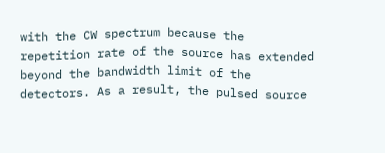with the CW spectrum because the repetition rate of the source has extended beyond the bandwidth limit of the detectors. As a result, the pulsed source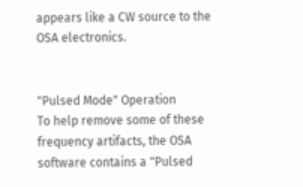appears like a CW source to the OSA electronics.


"Pulsed Mode" Operation
To help remove some of these frequency artifacts, the OSA software contains a "Pulsed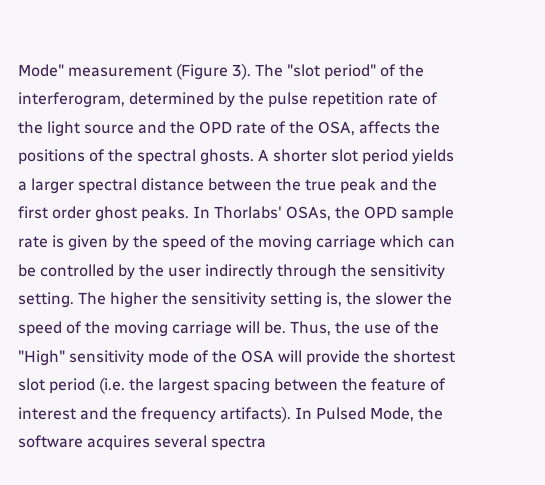Mode" measurement (Figure 3). The "slot period" of the interferogram, determined by the pulse repetition rate of the light source and the OPD rate of the OSA, affects the positions of the spectral ghosts. A shorter slot period yields a larger spectral distance between the true peak and the first order ghost peaks. In Thorlabs' OSAs, the OPD sample rate is given by the speed of the moving carriage which can be controlled by the user indirectly through the sensitivity setting. The higher the sensitivity setting is, the slower the speed of the moving carriage will be. Thus, the use of the "High" sensitivity mode of the OSA will provide the shortest slot period (i.e. the largest spacing between the feature of interest and the frequency artifacts). In Pulsed Mode, the software acquires several spectra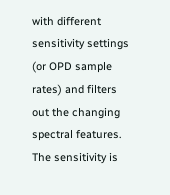with different sensitivity settings (or OPD sample rates) and filters out the changing spectral features. The sensitivity is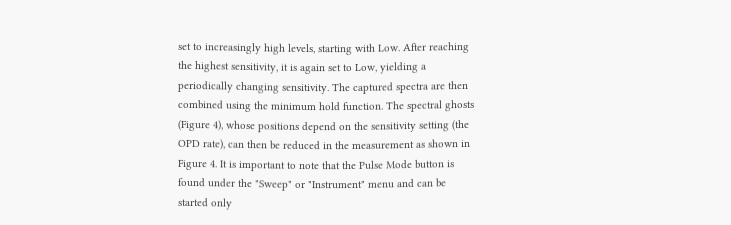set to increasingly high levels, starting with Low. After reaching the highest sensitivity, it is again set to Low, yielding a periodically changing sensitivity. The captured spectra are then combined using the minimum hold function. The spectral ghosts (Figure 4), whose positions depend on the sensitivity setting (the OPD rate), can then be reduced in the measurement as shown in Figure 4. It is important to note that the Pulse Mode button is found under the "Sweep" or "Instrument" menu and can be started only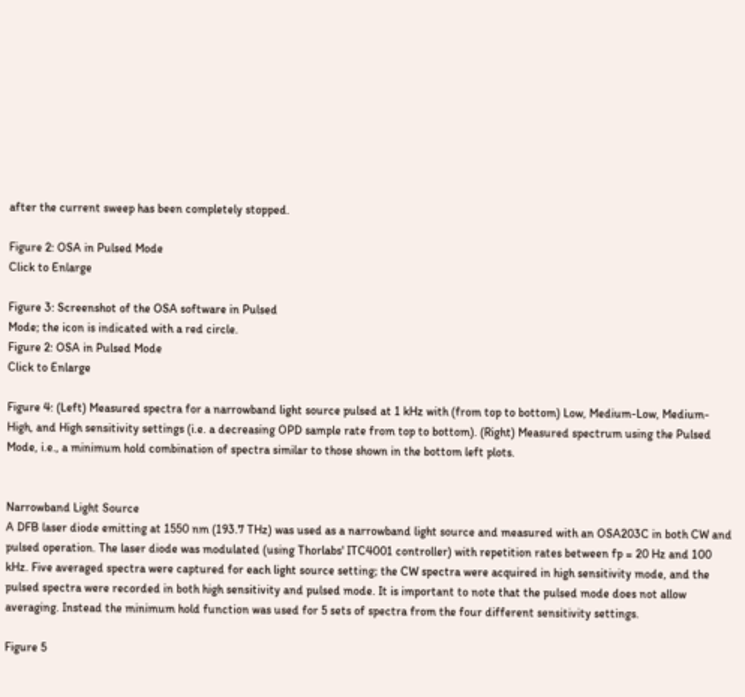after the current sweep has been completely stopped.

Figure 2: OSA in Pulsed Mode
Click to Enlarge

Figure 3: Screenshot of the OSA software in Pulsed
Mode; the icon is indicated with a red circle.
Figure 2: OSA in Pulsed Mode
Click to Enlarge

Figure 4: (Left) Measured spectra for a narrowband light source pulsed at 1 kHz with (from top to bottom) Low, Medium-Low, Medium-High, and High sensitivity settings (i.e. a decreasing OPD sample rate from top to bottom). (Right) Measured spectrum using the Pulsed Mode, i.e., a minimum hold combination of spectra similar to those shown in the bottom left plots.


Narrowband Light Source
A DFB laser diode emitting at 1550 nm (193.7 THz) was used as a narrowband light source and measured with an OSA203C in both CW and pulsed operation. The laser diode was modulated (using Thorlabs' ITC4001 controller) with repetition rates between fp = 20 Hz and 100 kHz. Five averaged spectra were captured for each light source setting; the CW spectra were acquired in high sensitivity mode, and the pulsed spectra were recorded in both high sensitivity and pulsed mode. It is important to note that the pulsed mode does not allow averaging. Instead the minimum hold function was used for 5 sets of spectra from the four different sensitivity settings.

Figure 5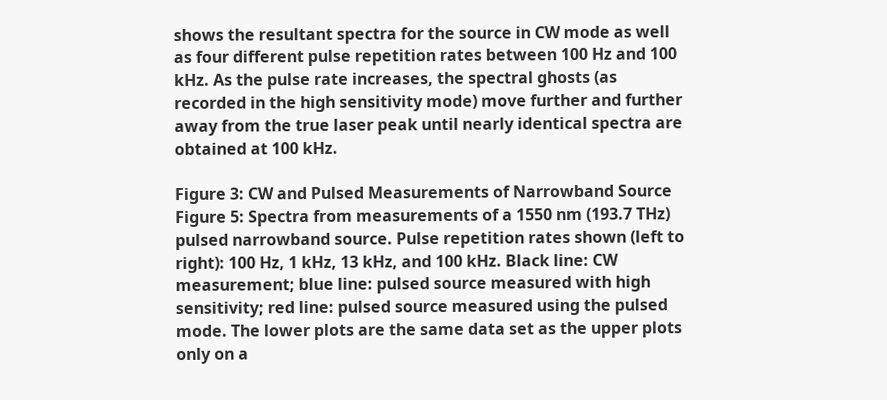shows the resultant spectra for the source in CW mode as well as four different pulse repetition rates between 100 Hz and 100 kHz. As the pulse rate increases, the spectral ghosts (as recorded in the high sensitivity mode) move further and further away from the true laser peak until nearly identical spectra are obtained at 100 kHz.

Figure 3: CW and Pulsed Measurements of Narrowband Source
Figure 5: Spectra from measurements of a 1550 nm (193.7 THz) pulsed narrowband source. Pulse repetition rates shown (left to right): 100 Hz, 1 kHz, 13 kHz, and 100 kHz. Black line: CW measurement; blue line: pulsed source measured with high sensitivity; red line: pulsed source measured using the pulsed mode. The lower plots are the same data set as the upper plots only on a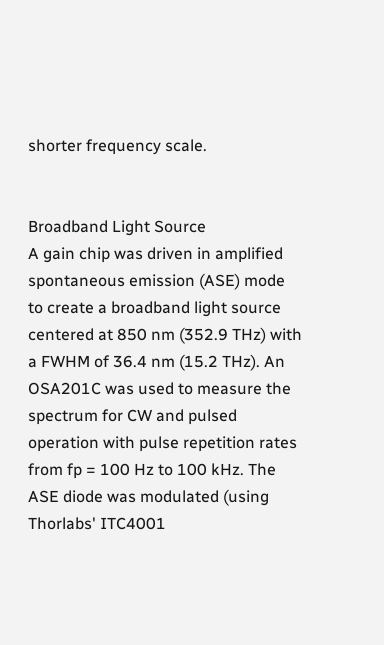shorter frequency scale.


Broadband Light Source
A gain chip was driven in amplified spontaneous emission (ASE) mode to create a broadband light source centered at 850 nm (352.9 THz) with a FWHM of 36.4 nm (15.2 THz). An OSA201C was used to measure the spectrum for CW and pulsed operation with pulse repetition rates from fp = 100 Hz to 100 kHz. The ASE diode was modulated (using Thorlabs' ITC4001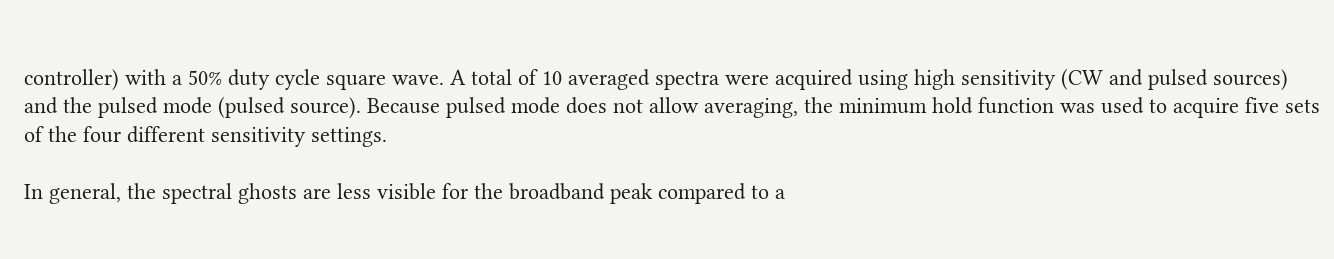controller) with a 50% duty cycle square wave. A total of 10 averaged spectra were acquired using high sensitivity (CW and pulsed sources) and the pulsed mode (pulsed source). Because pulsed mode does not allow averaging, the minimum hold function was used to acquire five sets of the four different sensitivity settings.

In general, the spectral ghosts are less visible for the broadband peak compared to a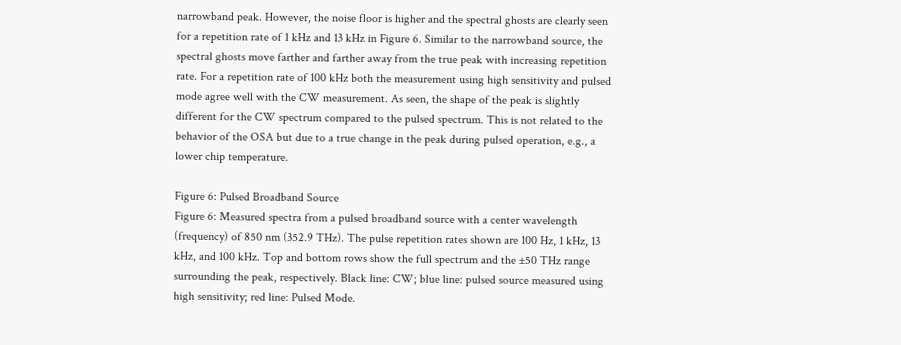narrowband peak. However, the noise floor is higher and the spectral ghosts are clearly seen for a repetition rate of 1 kHz and 13 kHz in Figure 6. Similar to the narrowband source, the spectral ghosts move farther and farther away from the true peak with increasing repetition rate. For a repetition rate of 100 kHz both the measurement using high sensitivity and pulsed mode agree well with the CW measurement. As seen, the shape of the peak is slightly different for the CW spectrum compared to the pulsed spectrum. This is not related to the behavior of the OSA but due to a true change in the peak during pulsed operation, e.g., a lower chip temperature.

Figure 6: Pulsed Broadband Source
Figure 6: Measured spectra from a pulsed broadband source with a center wavelength (frequency) of 850 nm (352.9 THz). The pulse repetition rates shown are 100 Hz, 1 kHz, 13 kHz, and 100 kHz. Top and bottom rows show the full spectrum and the ±50 THz range surrounding the peak, respectively. Black line: CW; blue line: pulsed source measured using high sensitivity; red line: Pulsed Mode.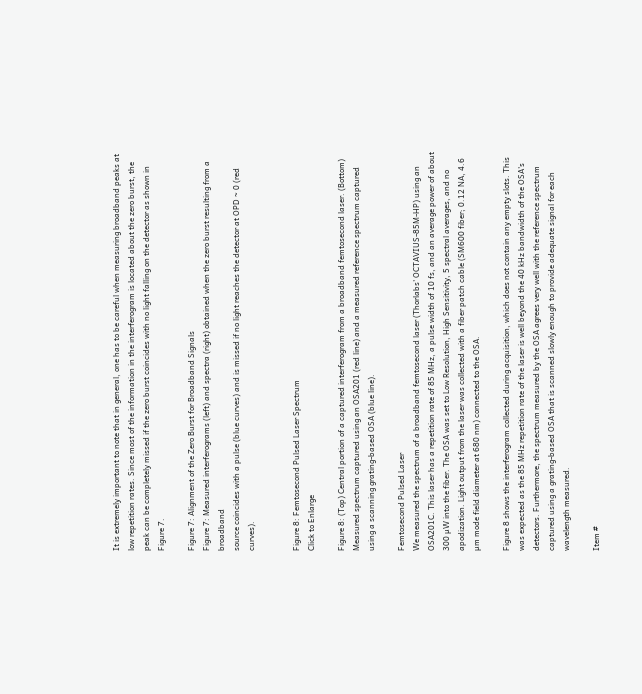It is extremely important to note that in general, one has to be careful when measuring broadband peaks at low repetition rates. Since most of the information in the interferogram is located about the zero burst, the peak can be completely missed if the zero burst coincides with no light falling on the detector as shown in Figure 7.

Figure 7: Alignment of the Zero Burst for Broadband Signals
Figure 7: Measured interferograms (left) and spectra (right) obtained when the zero burst resulting from a broadband
source coincides with a pulse (blue curves) and is missed if no light reaches the detector at OPD ~ 0 (red curves).


Figure 8: Femtosecond Pulsed Laser Spectrum
Click to Enlarge

Figure 8: (Top) Central portion of a captured interferogram from a broadband femtosecond laser. (Bottom) Measured spectrum captured using an OSA201 (red line) and a measured reference spectrum captured using a scanning grating-based OSA (blue line).

Femtosecond Pulsed Laser
We measured the spectrum of a broadband femtosecond laser (Thorlabs' OCTAVIUS-85M-HP) using an OSA201C. This laser has a repetition rate of 85 MHz, a pulse width of 10 fs, and an average power of about 300 µW into the fiber. The OSA was set to Low Resolution, High Sensitivity, 5 spectral averages, and no apodization. Light output from the laser was collected with a fiber patch cable (SM600 fiber; 0.12 NA, 4.6 µm mode field diameter at 680 nm) connected to the OSA.

Figure 8 shows the interferogram collected during acquisition, which does not contain any empty slots. This was expected as the 85 MHz repetition rate of the laser is well beyond the 40 kHz bandwidth of the OSA's detectors. Furthermore, the spectrum measured by the OSA agrees very well with the reference spectrum captured using a grating-based OSA that is scanned slowly enough to provide adequate signal for each wavelength measured.

Item #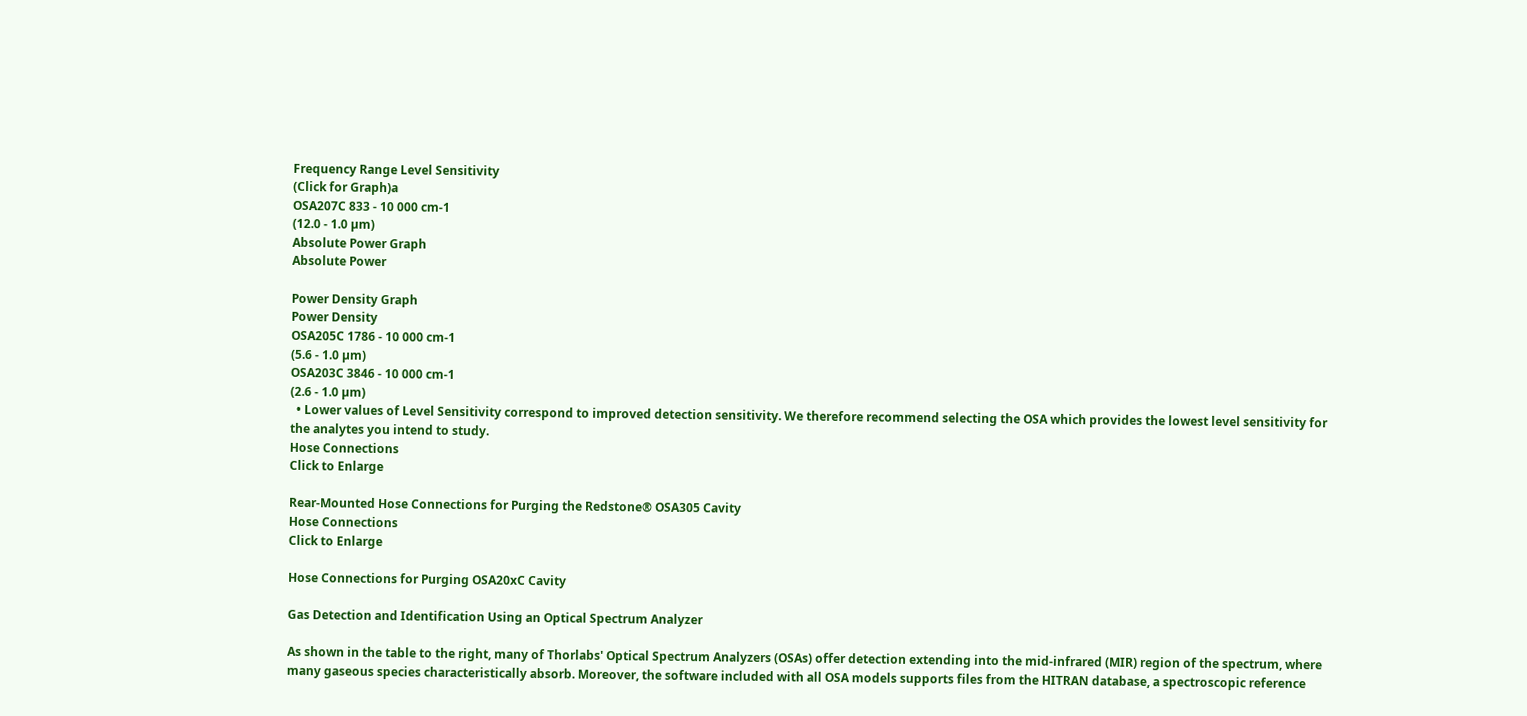Frequency Range Level Sensitivity
(Click for Graph)a
OSA207C 833 - 10 000 cm-1
(12.0 - 1.0 µm)
Absolute Power Graph
Absolute Power

Power Density Graph
Power Density
OSA205C 1786 - 10 000 cm-1
(5.6 - 1.0 µm)
OSA203C 3846 - 10 000 cm-1
(2.6 - 1.0 µm)
  • Lower values of Level Sensitivity correspond to improved detection sensitivity. We therefore recommend selecting the OSA which provides the lowest level sensitivity for the analytes you intend to study.
Hose Connections
Click to Enlarge

Rear-Mounted Hose Connections for Purging the Redstone® OSA305 Cavity
Hose Connections
Click to Enlarge

Hose Connections for Purging OSA20xC Cavity

Gas Detection and Identification Using an Optical Spectrum Analyzer

As shown in the table to the right, many of Thorlabs' Optical Spectrum Analyzers (OSAs) offer detection extending into the mid-infrared (MIR) region of the spectrum, where many gaseous species characteristically absorb. Moreover, the software included with all OSA models supports files from the HITRAN database, a spectroscopic reference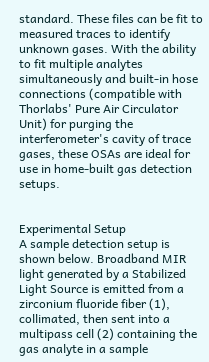standard. These files can be fit to measured traces to identify unknown gases. With the ability to fit multiple analytes simultaneously and built-in hose connections (compatible with Thorlabs' Pure Air Circulator Unit) for purging the interferometer's cavity of trace gases, these OSAs are ideal for use in home-built gas detection setups.


Experimental Setup
A sample detection setup is shown below. Broadband MIR light generated by a Stabilized Light Source is emitted from a zirconium fluoride fiber (1), collimated, then sent into a multipass cell (2) containing the gas analyte in a sample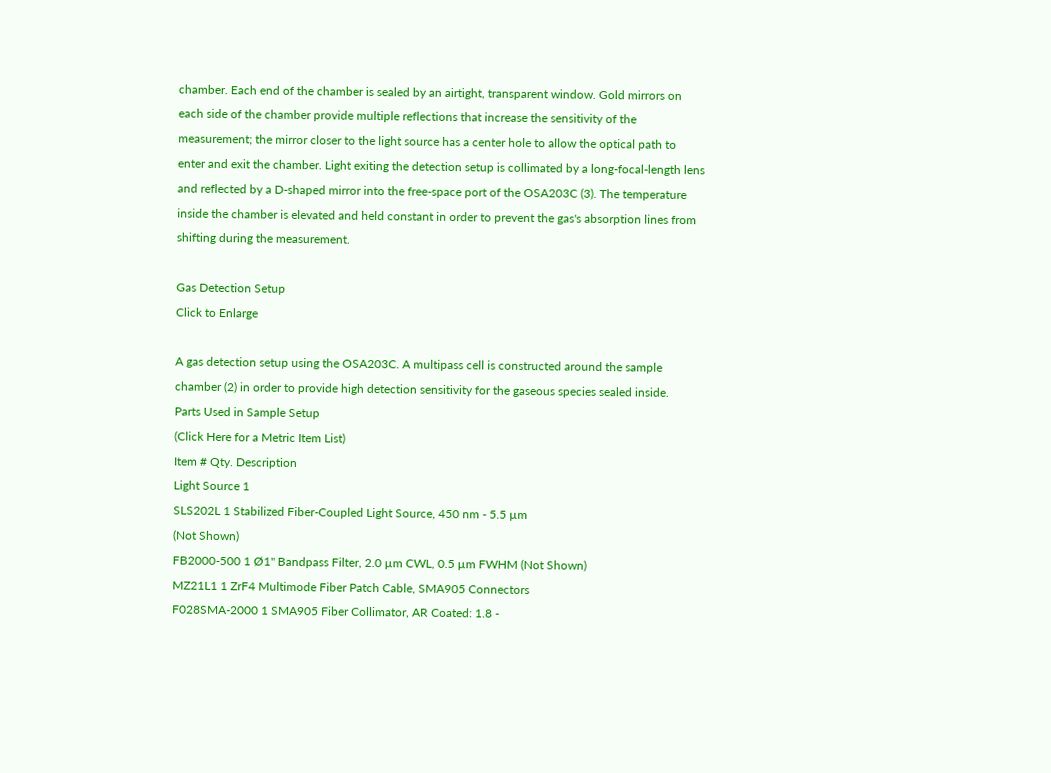chamber. Each end of the chamber is sealed by an airtight, transparent window. Gold mirrors on each side of the chamber provide multiple reflections that increase the sensitivity of the measurement; the mirror closer to the light source has a center hole to allow the optical path to enter and exit the chamber. Light exiting the detection setup is collimated by a long-focal-length lens and reflected by a D-shaped mirror into the free-space port of the OSA203C (3). The temperature inside the chamber is elevated and held constant in order to prevent the gas's absorption lines from shifting during the measurement.

Gas Detection Setup
Click to Enlarge

A gas detection setup using the OSA203C. A multipass cell is constructed around the sample chamber (2) in order to provide high detection sensitivity for the gaseous species sealed inside.
Parts Used in Sample Setup
(Click Here for a Metric Item List)
Item # Qty. Description
Light Source 1
SLS202L 1 Stabilized Fiber-Coupled Light Source, 450 nm - 5.5 µm
(Not Shown)
FB2000-500 1 Ø1" Bandpass Filter, 2.0 µm CWL, 0.5 µm FWHM (Not Shown)
MZ21L1 1 ZrF4 Multimode Fiber Patch Cable, SMA905 Connectors
F028SMA-2000 1 SMA905 Fiber Collimator, AR Coated: 1.8 -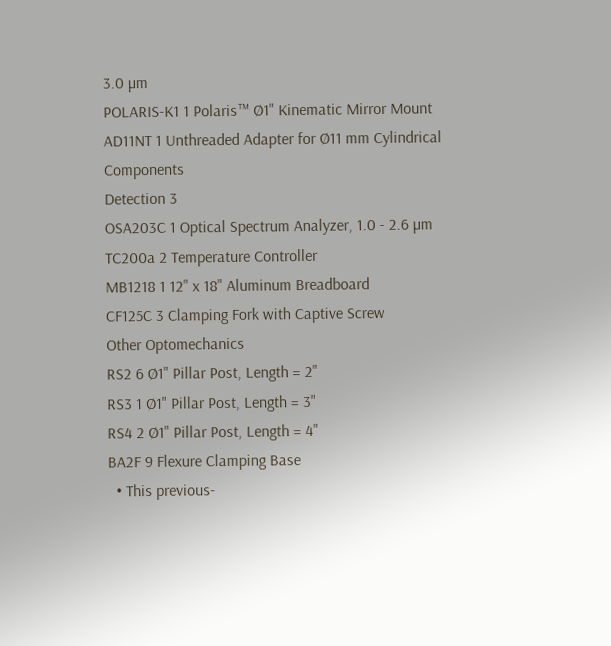3.0 µm
POLARIS-K1 1 Polaris™ Ø1" Kinematic Mirror Mount
AD11NT 1 Unthreaded Adapter for Ø11 mm Cylindrical Components
Detection 3
OSA203C 1 Optical Spectrum Analyzer, 1.0 - 2.6 µm
TC200a 2 Temperature Controller
MB1218 1 12" x 18" Aluminum Breadboard
CF125C 3 Clamping Fork with Captive Screw
Other Optomechanics
RS2 6 Ø1" Pillar Post, Length = 2"
RS3 1 Ø1" Pillar Post, Length = 3"
RS4 2 Ø1" Pillar Post, Length = 4"
BA2F 9 Flexure Clamping Base
  • This previous-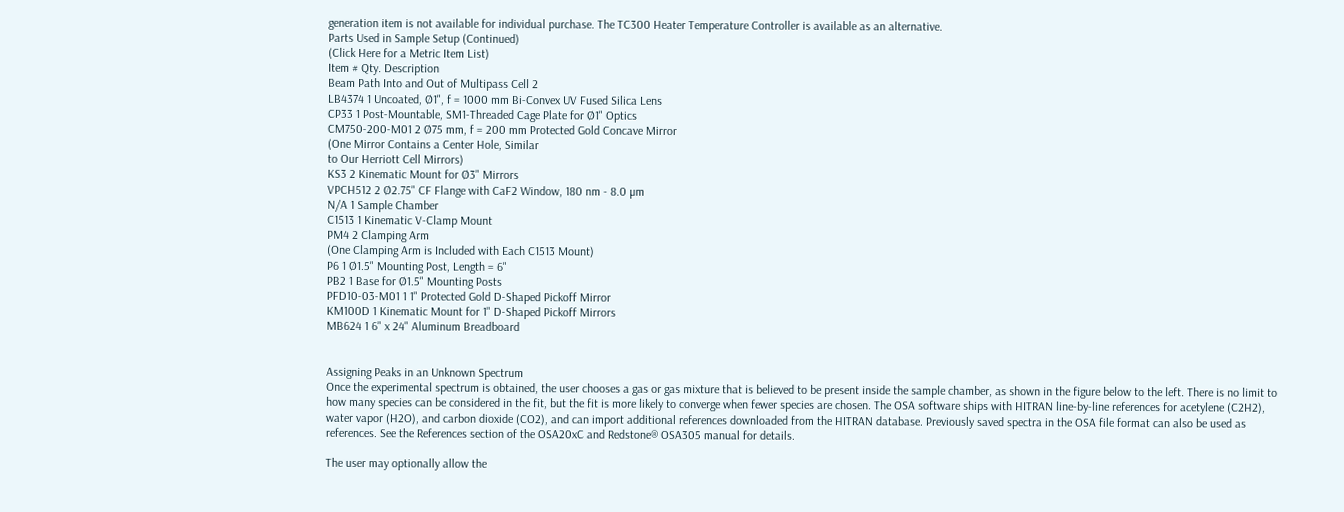generation item is not available for individual purchase. The TC300 Heater Temperature Controller is available as an alternative.
Parts Used in Sample Setup (Continued)
(Click Here for a Metric Item List)
Item # Qty. Description
Beam Path Into and Out of Multipass Cell 2
LB4374 1 Uncoated, Ø1", f = 1000 mm Bi-Convex UV Fused Silica Lens
CP33 1 Post-Mountable, SM1-Threaded Cage Plate for Ø1" Optics
CM750-200-M01 2 Ø75 mm, f = 200 mm Protected Gold Concave Mirror
(One Mirror Contains a Center Hole, Similar
to Our Herriott Cell Mirrors)
KS3 2 Kinematic Mount for Ø3" Mirrors
VPCH512 2 Ø2.75" CF Flange with CaF2 Window, 180 nm - 8.0 µm
N/A 1 Sample Chamber
C1513 1 Kinematic V-Clamp Mount
PM4 2 Clamping Arm
(One Clamping Arm is Included with Each C1513 Mount)
P6 1 Ø1.5" Mounting Post, Length = 6"
PB2 1 Base for Ø1.5" Mounting Posts
PFD10-03-M01 1 1" Protected Gold D-Shaped Pickoff Mirror
KM100D 1 Kinematic Mount for 1" D-Shaped Pickoff Mirrors
MB624 1 6" x 24" Aluminum Breadboard


Assigning Peaks in an Unknown Spectrum
Once the experimental spectrum is obtained, the user chooses a gas or gas mixture that is believed to be present inside the sample chamber, as shown in the figure below to the left. There is no limit to how many species can be considered in the fit, but the fit is more likely to converge when fewer species are chosen. The OSA software ships with HITRAN line-by-line references for acetylene (C2H2), water vapor (H2O), and carbon dioxide (CO2), and can import additional references downloaded from the HITRAN database. Previously saved spectra in the OSA file format can also be used as references. See the References section of the OSA20xC and Redstone® OSA305 manual for details.

The user may optionally allow the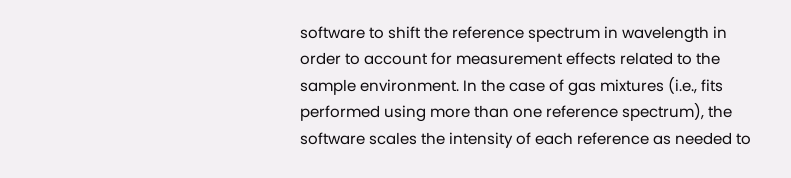software to shift the reference spectrum in wavelength in order to account for measurement effects related to the sample environment. In the case of gas mixtures (i.e., fits performed using more than one reference spectrum), the software scales the intensity of each reference as needed to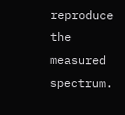reproduce the measured spectrum.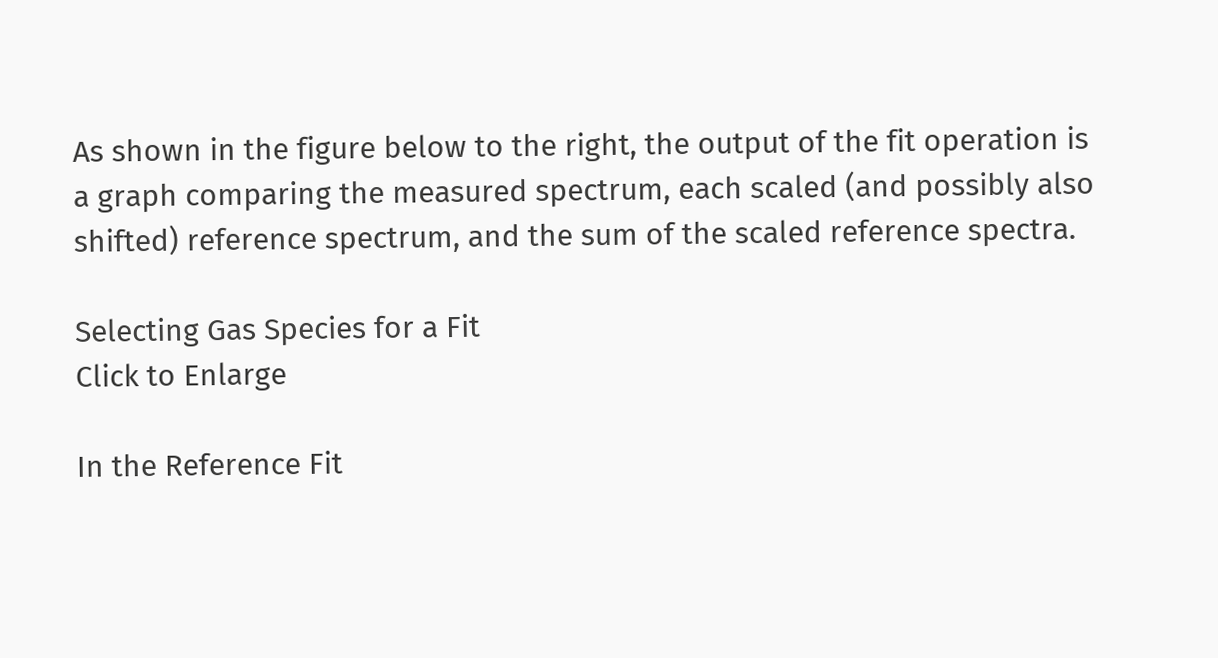As shown in the figure below to the right, the output of the fit operation is a graph comparing the measured spectrum, each scaled (and possibly also shifted) reference spectrum, and the sum of the scaled reference spectra.

Selecting Gas Species for a Fit
Click to Enlarge

In the Reference Fit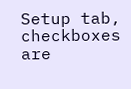Setup tab, checkboxes are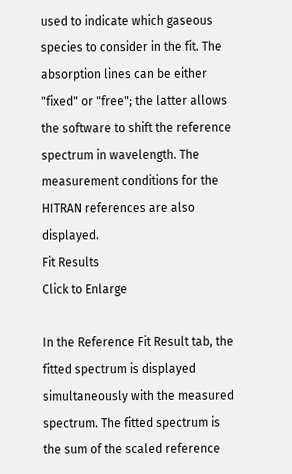used to indicate which gaseous species to consider in the fit. The absorption lines can be either "fixed" or "free"; the latter allows the software to shift the reference spectrum in wavelength. The measurement conditions for the HITRAN references are also displayed.
Fit Results
Click to Enlarge

In the Reference Fit Result tab, the fitted spectrum is displayed simultaneously with the measured spectrum. The fitted spectrum is the sum of the scaled reference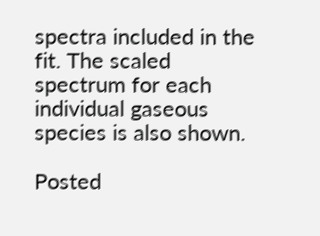spectra included in the fit. The scaled spectrum for each individual gaseous species is also shown.

Posted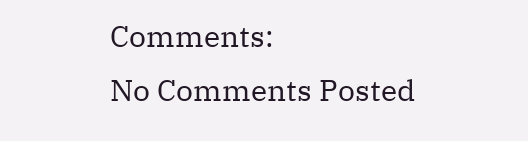Comments:
No Comments Posted